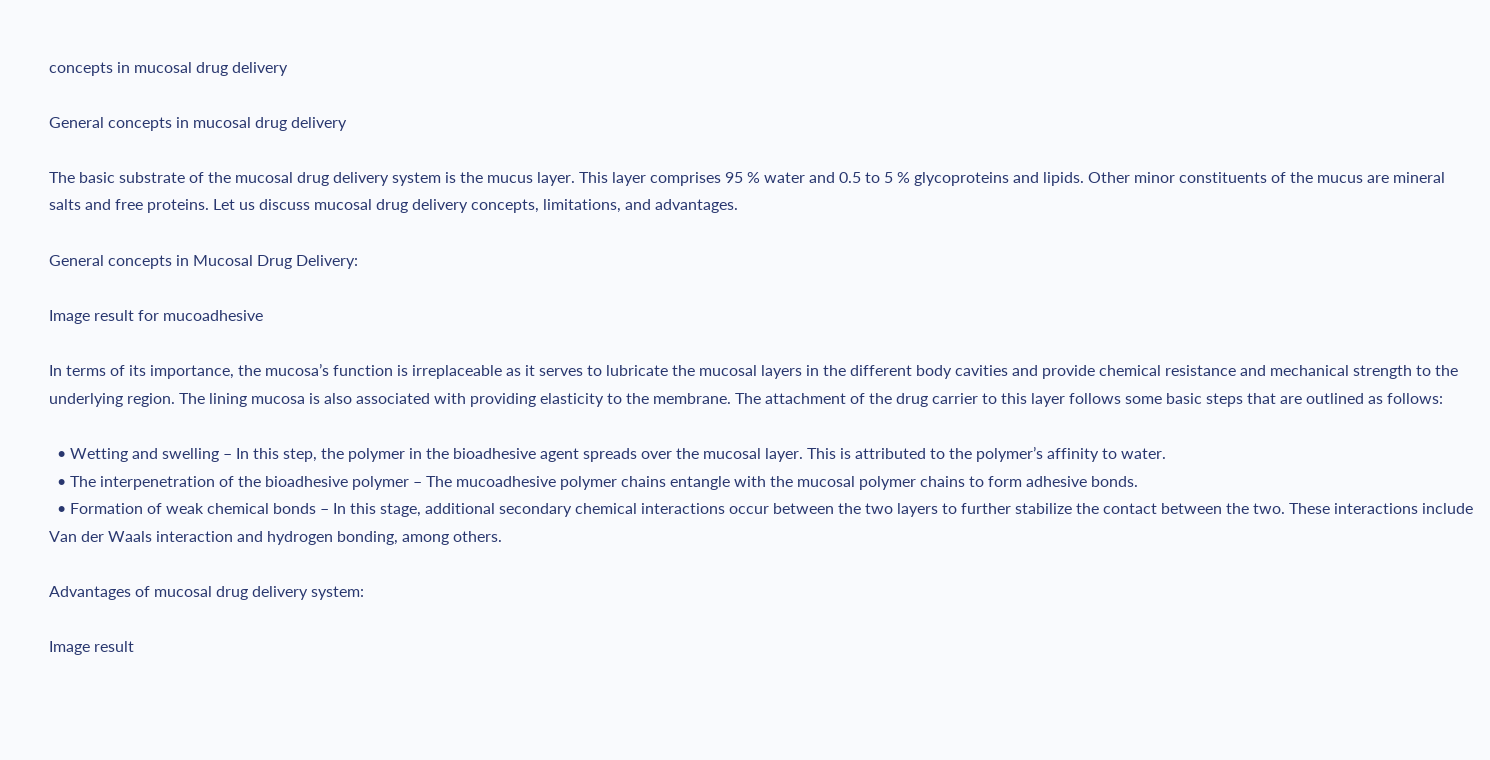concepts in mucosal drug delivery

General concepts in mucosal drug delivery

The basic substrate of the mucosal drug delivery system is the mucus layer. This layer comprises 95 % water and 0.5 to 5 % glycoproteins and lipids. Other minor constituents of the mucus are mineral salts and free proteins. Let us discuss mucosal drug delivery concepts, limitations, and advantages.

General concepts in Mucosal Drug Delivery:

Image result for mucoadhesive

In terms of its importance, the mucosa’s function is irreplaceable as it serves to lubricate the mucosal layers in the different body cavities and provide chemical resistance and mechanical strength to the underlying region. The lining mucosa is also associated with providing elasticity to the membrane. The attachment of the drug carrier to this layer follows some basic steps that are outlined as follows:

  • Wetting and swelling – In this step, the polymer in the bioadhesive agent spreads over the mucosal layer. This is attributed to the polymer’s affinity to water.
  • The interpenetration of the bioadhesive polymer – The mucoadhesive polymer chains entangle with the mucosal polymer chains to form adhesive bonds.
  • Formation of weak chemical bonds – In this stage, additional secondary chemical interactions occur between the two layers to further stabilize the contact between the two. These interactions include Van der Waals interaction and hydrogen bonding, among others.

Advantages of mucosal drug delivery system:

Image result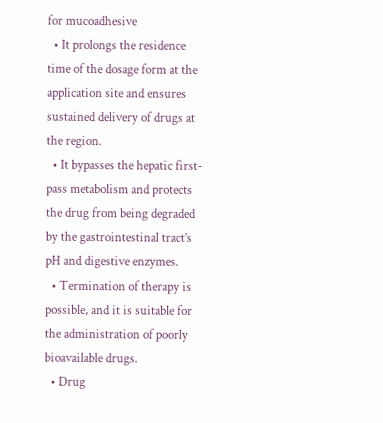for mucoadhesive
  • It prolongs the residence time of the dosage form at the application site and ensures sustained delivery of drugs at the region.
  • It bypasses the hepatic first-pass metabolism and protects the drug from being degraded by the gastrointestinal tract’s pH and digestive enzymes.
  • Termination of therapy is possible, and it is suitable for the administration of poorly bioavailable drugs.
  • Drug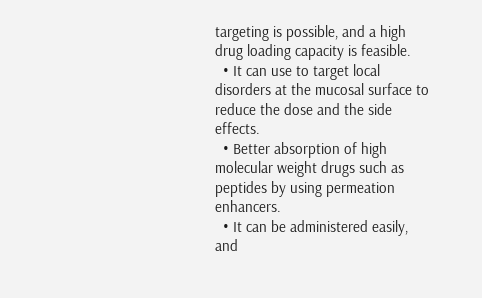targeting is possible, and a high drug loading capacity is feasible.
  • It can use to target local disorders at the mucosal surface to reduce the dose and the side effects.
  • Better absorption of high molecular weight drugs such as peptides by using permeation enhancers.
  • It can be administered easily, and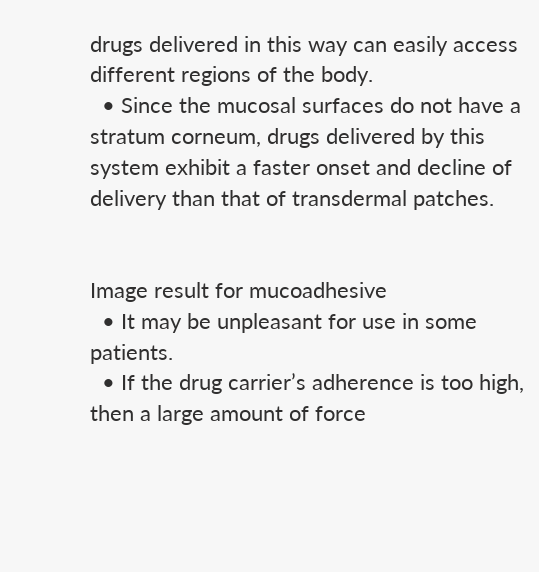drugs delivered in this way can easily access different regions of the body.
  • Since the mucosal surfaces do not have a stratum corneum, drugs delivered by this system exhibit a faster onset and decline of delivery than that of transdermal patches.


Image result for mucoadhesive
  • It may be unpleasant for use in some patients.
  • If the drug carrier’s adherence is too high, then a large amount of force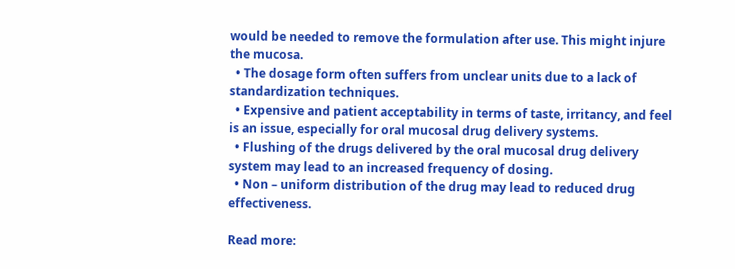would be needed to remove the formulation after use. This might injure the mucosa.
  • The dosage form often suffers from unclear units due to a lack of standardization techniques.
  • Expensive and patient acceptability in terms of taste, irritancy, and feel is an issue, especially for oral mucosal drug delivery systems.
  • Flushing of the drugs delivered by the oral mucosal drug delivery system may lead to an increased frequency of dosing.
  • Non – uniform distribution of the drug may lead to reduced drug effectiveness.

Read more: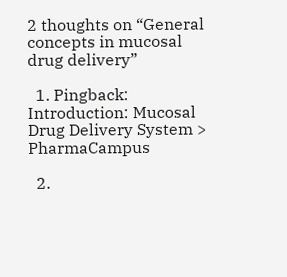2 thoughts on “General concepts in mucosal drug delivery”

  1. Pingback: Introduction: Mucosal Drug Delivery System > PharmaCampus

  2.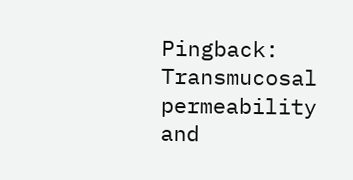Pingback: Transmucosal permeability and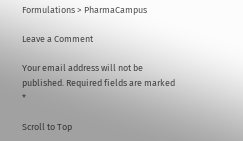Formulations > PharmaCampus

Leave a Comment

Your email address will not be published. Required fields are marked *

Scroll to Top